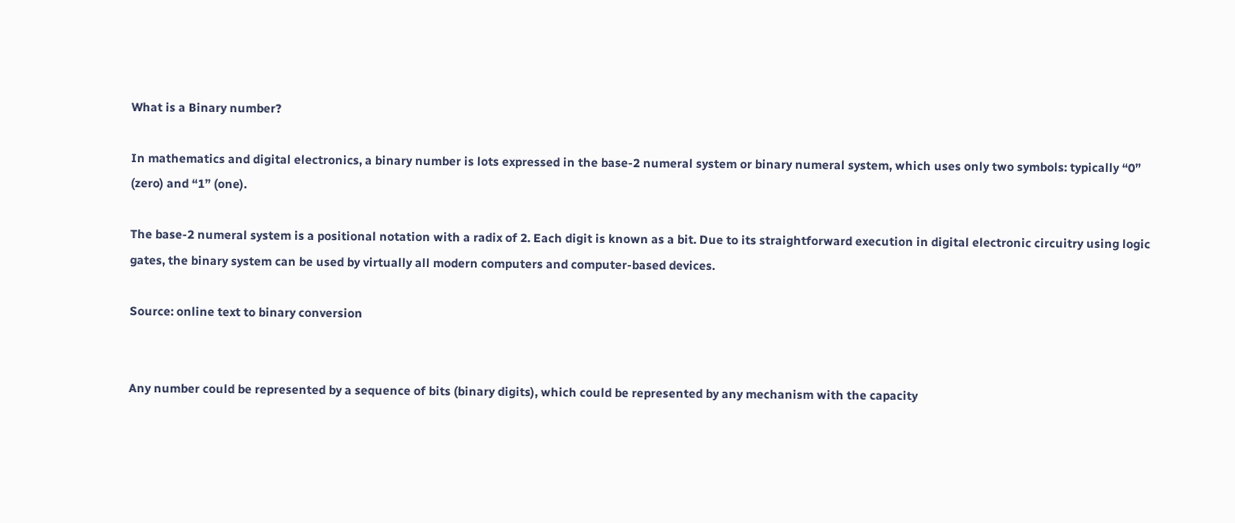What is a Binary number?

In mathematics and digital electronics, a binary number is lots expressed in the base-2 numeral system or binary numeral system, which uses only two symbols: typically “0” (zero) and “1” (one).

The base-2 numeral system is a positional notation with a radix of 2. Each digit is known as a bit. Due to its straightforward execution in digital electronic circuitry using logic gates, the binary system can be used by virtually all modern computers and computer-based devices.

Source: online text to binary conversion


Any number could be represented by a sequence of bits (binary digits), which could be represented by any mechanism with the capacity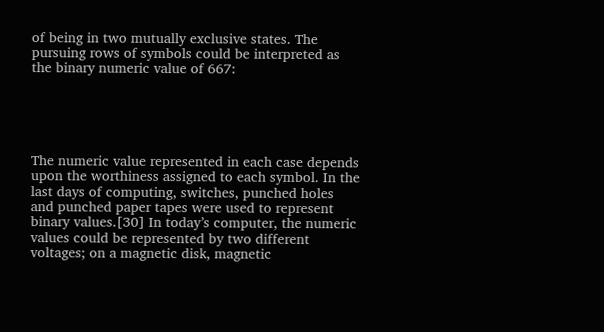of being in two mutually exclusive states. The pursuing rows of symbols could be interpreted as the binary numeric value of 667:





The numeric value represented in each case depends upon the worthiness assigned to each symbol. In the last days of computing, switches, punched holes and punched paper tapes were used to represent binary values.[30] In today’s computer, the numeric values could be represented by two different voltages; on a magnetic disk, magnetic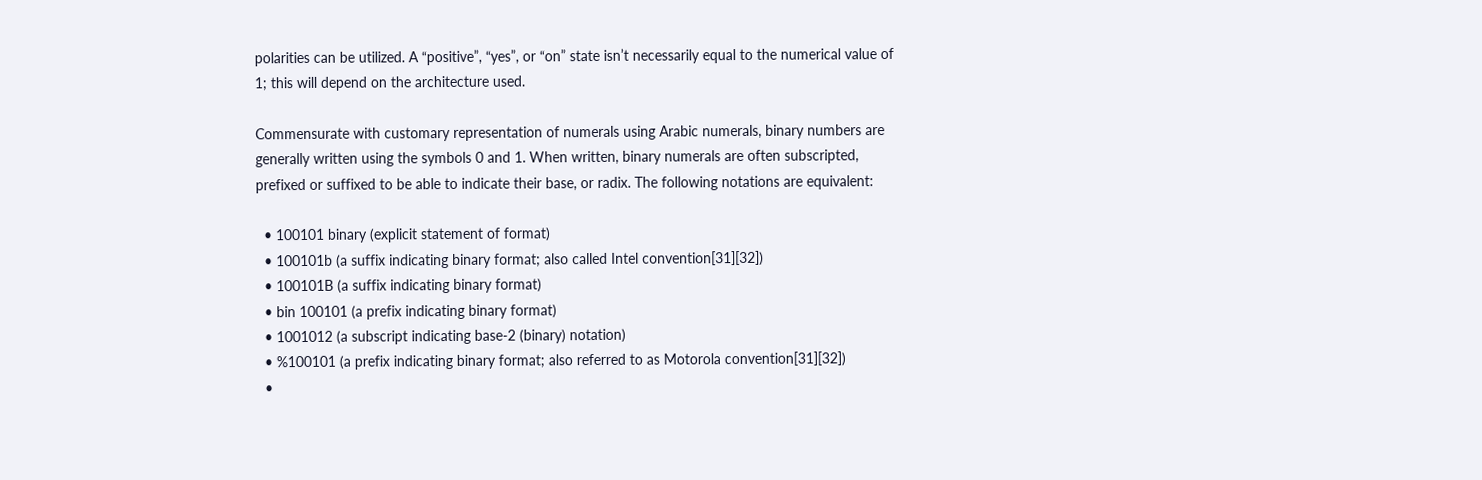polarities can be utilized. A “positive”, “yes”, or “on” state isn’t necessarily equal to the numerical value of 1; this will depend on the architecture used.

Commensurate with customary representation of numerals using Arabic numerals, binary numbers are generally written using the symbols 0 and 1. When written, binary numerals are often subscripted, prefixed or suffixed to be able to indicate their base, or radix. The following notations are equivalent:

  • 100101 binary (explicit statement of format)
  • 100101b (a suffix indicating binary format; also called Intel convention[31][32])
  • 100101B (a suffix indicating binary format)
  • bin 100101 (a prefix indicating binary format)
  • 1001012 (a subscript indicating base-2 (binary) notation)
  • %100101 (a prefix indicating binary format; also referred to as Motorola convention[31][32])
  •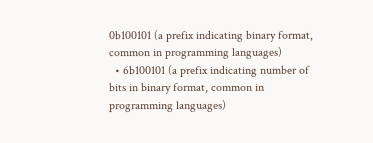0b100101 (a prefix indicating binary format, common in programming languages)
  • 6b100101 (a prefix indicating number of bits in binary format, common in programming languages)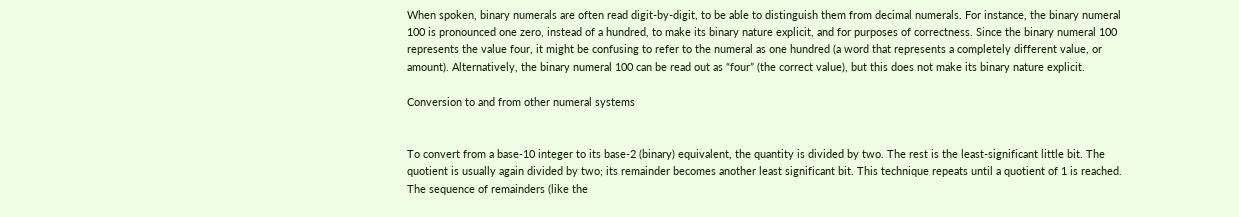When spoken, binary numerals are often read digit-by-digit, to be able to distinguish them from decimal numerals. For instance, the binary numeral 100 is pronounced one zero, instead of a hundred, to make its binary nature explicit, and for purposes of correctness. Since the binary numeral 100 represents the value four, it might be confusing to refer to the numeral as one hundred (a word that represents a completely different value, or amount). Alternatively, the binary numeral 100 can be read out as “four” (the correct value), but this does not make its binary nature explicit.

Conversion to and from other numeral systems


To convert from a base-10 integer to its base-2 (binary) equivalent, the quantity is divided by two. The rest is the least-significant little bit. The quotient is usually again divided by two; its remainder becomes another least significant bit. This technique repeats until a quotient of 1 is reached. The sequence of remainders (like the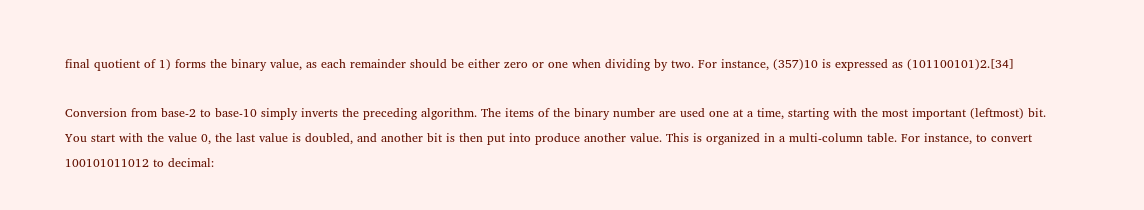final quotient of 1) forms the binary value, as each remainder should be either zero or one when dividing by two. For instance, (357)10 is expressed as (101100101)2.[34]

Conversion from base-2 to base-10 simply inverts the preceding algorithm. The items of the binary number are used one at a time, starting with the most important (leftmost) bit. You start with the value 0, the last value is doubled, and another bit is then put into produce another value. This is organized in a multi-column table. For instance, to convert 100101011012 to decimal: